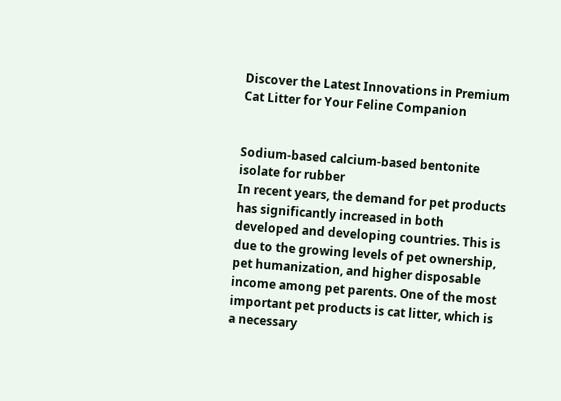Discover the Latest Innovations in Premium Cat Litter for Your Feline Companion


Sodium-based calcium-based bentonite isolate for rubber
In recent years, the demand for pet products has significantly increased in both developed and developing countries. This is due to the growing levels of pet ownership, pet humanization, and higher disposable income among pet parents. One of the most important pet products is cat litter, which is a necessary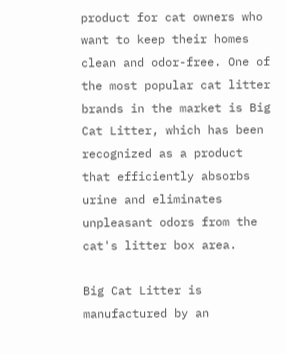product for cat owners who want to keep their homes clean and odor-free. One of the most popular cat litter brands in the market is Big Cat Litter, which has been recognized as a product that efficiently absorbs urine and eliminates unpleasant odors from the cat's litter box area.

Big Cat Litter is manufactured by an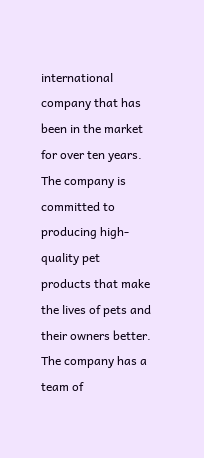international company that has been in the market for over ten years. The company is committed to producing high-quality pet products that make the lives of pets and their owners better. The company has a team of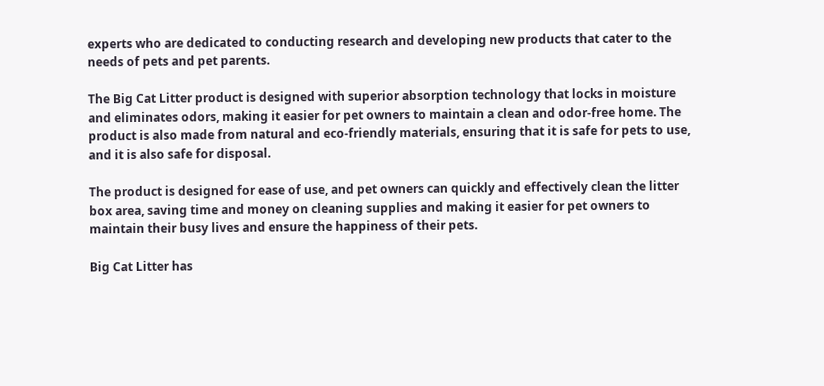experts who are dedicated to conducting research and developing new products that cater to the needs of pets and pet parents.

The Big Cat Litter product is designed with superior absorption technology that locks in moisture and eliminates odors, making it easier for pet owners to maintain a clean and odor-free home. The product is also made from natural and eco-friendly materials, ensuring that it is safe for pets to use, and it is also safe for disposal.

The product is designed for ease of use, and pet owners can quickly and effectively clean the litter box area, saving time and money on cleaning supplies and making it easier for pet owners to maintain their busy lives and ensure the happiness of their pets.

Big Cat Litter has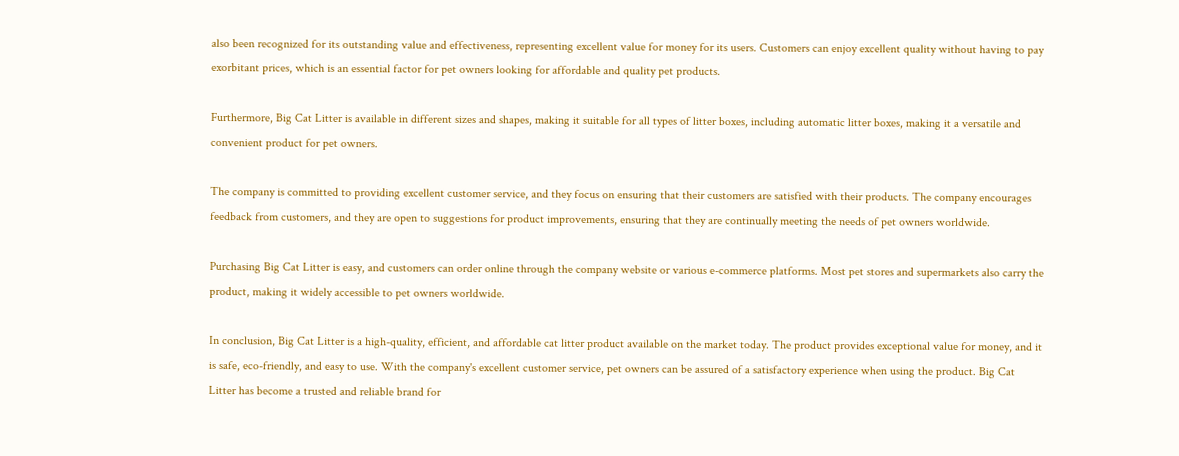also been recognized for its outstanding value and effectiveness, representing excellent value for money for its users. Customers can enjoy excellent quality without having to pay exorbitant prices, which is an essential factor for pet owners looking for affordable and quality pet products.

Furthermore, Big Cat Litter is available in different sizes and shapes, making it suitable for all types of litter boxes, including automatic litter boxes, making it a versatile and convenient product for pet owners.

The company is committed to providing excellent customer service, and they focus on ensuring that their customers are satisfied with their products. The company encourages feedback from customers, and they are open to suggestions for product improvements, ensuring that they are continually meeting the needs of pet owners worldwide.

Purchasing Big Cat Litter is easy, and customers can order online through the company website or various e-commerce platforms. Most pet stores and supermarkets also carry the product, making it widely accessible to pet owners worldwide.

In conclusion, Big Cat Litter is a high-quality, efficient, and affordable cat litter product available on the market today. The product provides exceptional value for money, and it is safe, eco-friendly, and easy to use. With the company's excellent customer service, pet owners can be assured of a satisfactory experience when using the product. Big Cat Litter has become a trusted and reliable brand for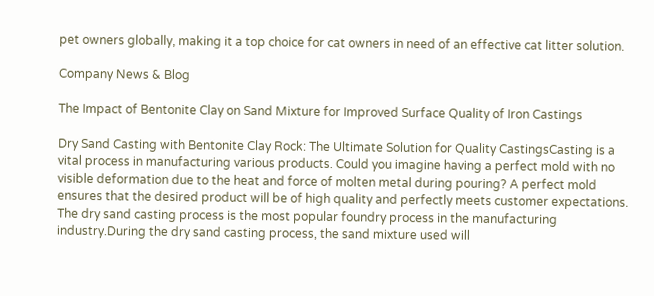pet owners globally, making it a top choice for cat owners in need of an effective cat litter solution.

Company News & Blog

The Impact of Bentonite Clay on Sand Mixture for Improved Surface Quality of Iron Castings

Dry Sand Casting with Bentonite Clay Rock: The Ultimate Solution for Quality CastingsCasting is a vital process in manufacturing various products. Could you imagine having a perfect mold with no visible deformation due to the heat and force of molten metal during pouring? A perfect mold ensures that the desired product will be of high quality and perfectly meets customer expectations. The dry sand casting process is the most popular foundry process in the manufacturing industry.During the dry sand casting process, the sand mixture used will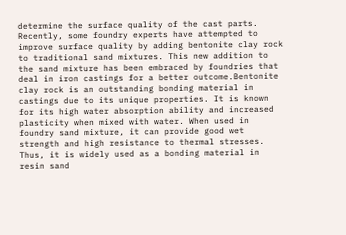determine the surface quality of the cast parts. Recently, some foundry experts have attempted to improve surface quality by adding bentonite clay rock to traditional sand mixtures. This new addition to the sand mixture has been embraced by foundries that deal in iron castings for a better outcome.Bentonite clay rock is an outstanding bonding material in castings due to its unique properties. It is known for its high water absorption ability and increased plasticity when mixed with water. When used in foundry sand mixture, it can provide good wet strength and high resistance to thermal stresses. Thus, it is widely used as a bonding material in resin sand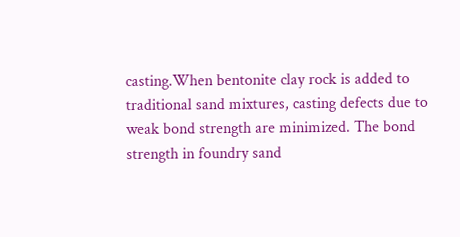casting.When bentonite clay rock is added to traditional sand mixtures, casting defects due to weak bond strength are minimized. The bond strength in foundry sand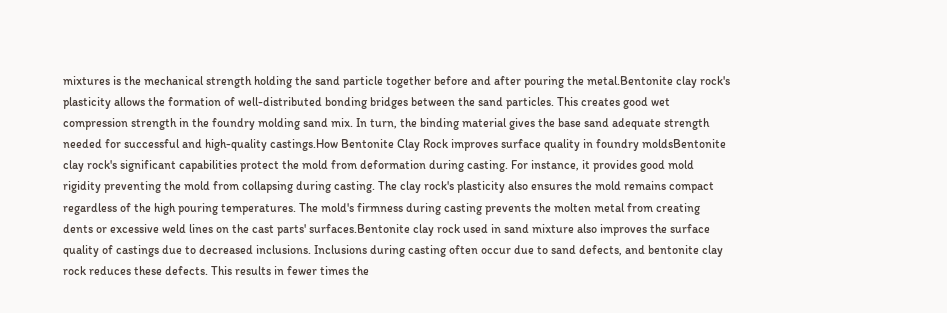mixtures is the mechanical strength holding the sand particle together before and after pouring the metal.Bentonite clay rock's plasticity allows the formation of well-distributed bonding bridges between the sand particles. This creates good wet compression strength in the foundry molding sand mix. In turn, the binding material gives the base sand adequate strength needed for successful and high-quality castings.How Bentonite Clay Rock improves surface quality in foundry moldsBentonite clay rock's significant capabilities protect the mold from deformation during casting. For instance, it provides good mold rigidity preventing the mold from collapsing during casting. The clay rock's plasticity also ensures the mold remains compact regardless of the high pouring temperatures. The mold's firmness during casting prevents the molten metal from creating dents or excessive weld lines on the cast parts' surfaces.Bentonite clay rock used in sand mixture also improves the surface quality of castings due to decreased inclusions. Inclusions during casting often occur due to sand defects, and bentonite clay rock reduces these defects. This results in fewer times the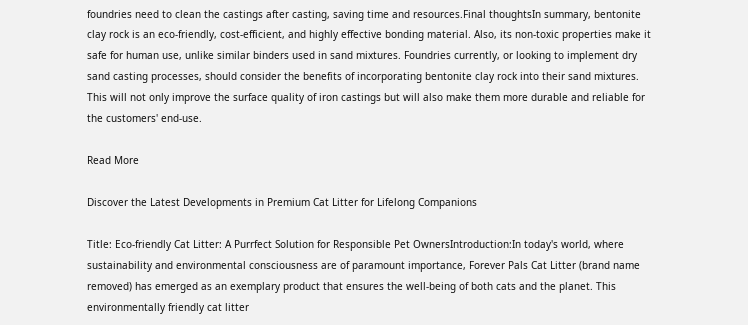foundries need to clean the castings after casting, saving time and resources.Final thoughtsIn summary, bentonite clay rock is an eco-friendly, cost-efficient, and highly effective bonding material. Also, its non-toxic properties make it safe for human use, unlike similar binders used in sand mixtures. Foundries currently, or looking to implement dry sand casting processes, should consider the benefits of incorporating bentonite clay rock into their sand mixtures. This will not only improve the surface quality of iron castings but will also make them more durable and reliable for the customers' end-use.

Read More

Discover the Latest Developments in Premium Cat Litter for Lifelong Companions

Title: Eco-friendly Cat Litter: A Purrfect Solution for Responsible Pet OwnersIntroduction:In today's world, where sustainability and environmental consciousness are of paramount importance, Forever Pals Cat Litter (brand name removed) has emerged as an exemplary product that ensures the well-being of both cats and the planet. This environmentally friendly cat litter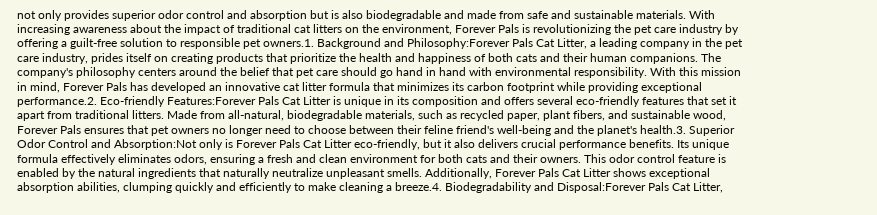not only provides superior odor control and absorption but is also biodegradable and made from safe and sustainable materials. With increasing awareness about the impact of traditional cat litters on the environment, Forever Pals is revolutionizing the pet care industry by offering a guilt-free solution to responsible pet owners.1. Background and Philosophy:Forever Pals Cat Litter, a leading company in the pet care industry, prides itself on creating products that prioritize the health and happiness of both cats and their human companions. The company's philosophy centers around the belief that pet care should go hand in hand with environmental responsibility. With this mission in mind, Forever Pals has developed an innovative cat litter formula that minimizes its carbon footprint while providing exceptional performance.2. Eco-friendly Features:Forever Pals Cat Litter is unique in its composition and offers several eco-friendly features that set it apart from traditional litters. Made from all-natural, biodegradable materials, such as recycled paper, plant fibers, and sustainable wood, Forever Pals ensures that pet owners no longer need to choose between their feline friend's well-being and the planet's health.3. Superior Odor Control and Absorption:Not only is Forever Pals Cat Litter eco-friendly, but it also delivers crucial performance benefits. Its unique formula effectively eliminates odors, ensuring a fresh and clean environment for both cats and their owners. This odor control feature is enabled by the natural ingredients that naturally neutralize unpleasant smells. Additionally, Forever Pals Cat Litter shows exceptional absorption abilities, clumping quickly and efficiently to make cleaning a breeze.4. Biodegradability and Disposal:Forever Pals Cat Litter,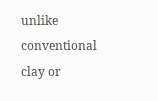unlike conventional clay or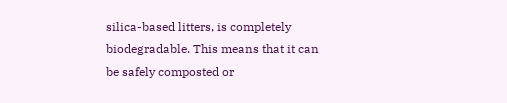silica-based litters, is completely biodegradable. This means that it can be safely composted or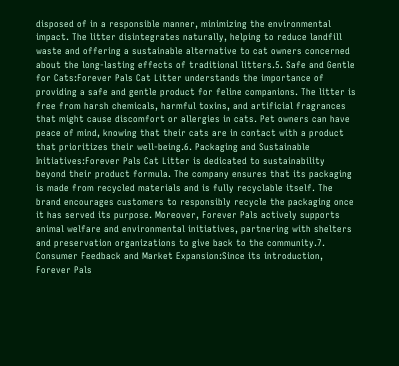disposed of in a responsible manner, minimizing the environmental impact. The litter disintegrates naturally, helping to reduce landfill waste and offering a sustainable alternative to cat owners concerned about the long-lasting effects of traditional litters.5. Safe and Gentle for Cats:Forever Pals Cat Litter understands the importance of providing a safe and gentle product for feline companions. The litter is free from harsh chemicals, harmful toxins, and artificial fragrances that might cause discomfort or allergies in cats. Pet owners can have peace of mind, knowing that their cats are in contact with a product that prioritizes their well-being.6. Packaging and Sustainable Initiatives:Forever Pals Cat Litter is dedicated to sustainability beyond their product formula. The company ensures that its packaging is made from recycled materials and is fully recyclable itself. The brand encourages customers to responsibly recycle the packaging once it has served its purpose. Moreover, Forever Pals actively supports animal welfare and environmental initiatives, partnering with shelters and preservation organizations to give back to the community.7. Consumer Feedback and Market Expansion:Since its introduction, Forever Pals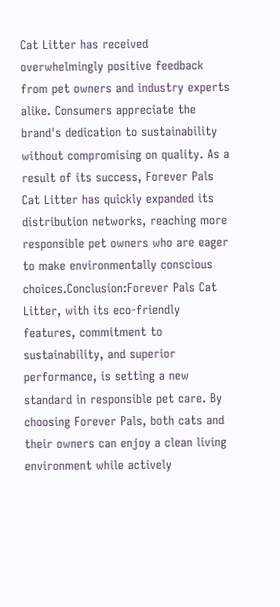Cat Litter has received overwhelmingly positive feedback from pet owners and industry experts alike. Consumers appreciate the brand's dedication to sustainability without compromising on quality. As a result of its success, Forever Pals Cat Litter has quickly expanded its distribution networks, reaching more responsible pet owners who are eager to make environmentally conscious choices.Conclusion:Forever Pals Cat Litter, with its eco-friendly features, commitment to sustainability, and superior performance, is setting a new standard in responsible pet care. By choosing Forever Pals, both cats and their owners can enjoy a clean living environment while actively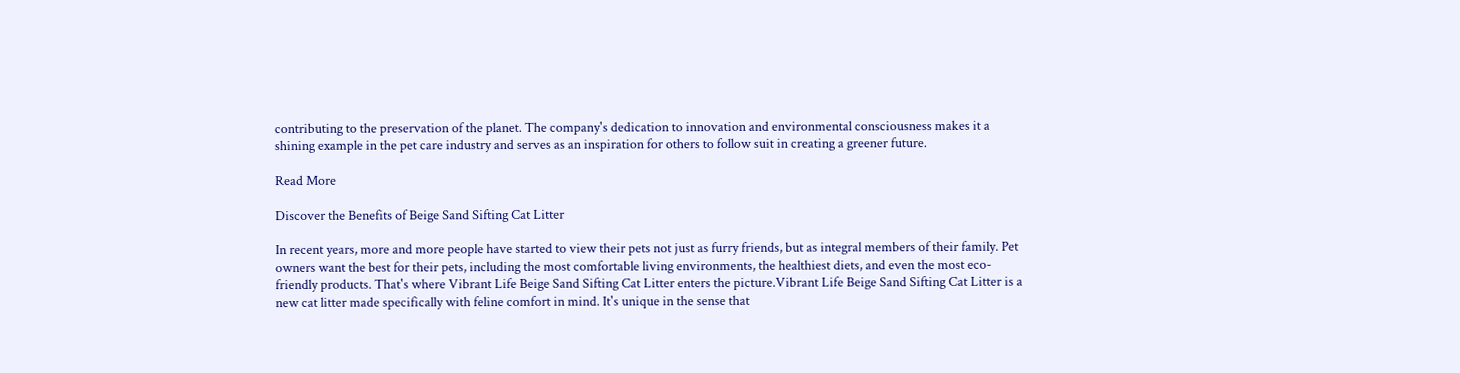contributing to the preservation of the planet. The company's dedication to innovation and environmental consciousness makes it a shining example in the pet care industry and serves as an inspiration for others to follow suit in creating a greener future.

Read More

Discover the Benefits of Beige Sand Sifting Cat Litter

In recent years, more and more people have started to view their pets not just as furry friends, but as integral members of their family. Pet owners want the best for their pets, including the most comfortable living environments, the healthiest diets, and even the most eco-friendly products. That's where Vibrant Life Beige Sand Sifting Cat Litter enters the picture.Vibrant Life Beige Sand Sifting Cat Litter is a new cat litter made specifically with feline comfort in mind. It's unique in the sense that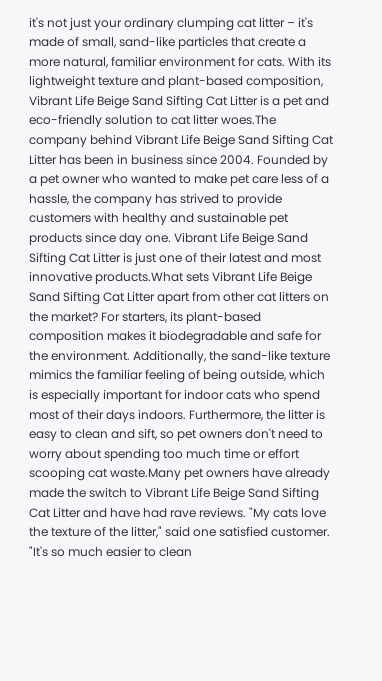it's not just your ordinary clumping cat litter – it's made of small, sand-like particles that create a more natural, familiar environment for cats. With its lightweight texture and plant-based composition, Vibrant Life Beige Sand Sifting Cat Litter is a pet and eco-friendly solution to cat litter woes.The company behind Vibrant Life Beige Sand Sifting Cat Litter has been in business since 2004. Founded by a pet owner who wanted to make pet care less of a hassle, the company has strived to provide customers with healthy and sustainable pet products since day one. Vibrant Life Beige Sand Sifting Cat Litter is just one of their latest and most innovative products.What sets Vibrant Life Beige Sand Sifting Cat Litter apart from other cat litters on the market? For starters, its plant-based composition makes it biodegradable and safe for the environment. Additionally, the sand-like texture mimics the familiar feeling of being outside, which is especially important for indoor cats who spend most of their days indoors. Furthermore, the litter is easy to clean and sift, so pet owners don't need to worry about spending too much time or effort scooping cat waste.Many pet owners have already made the switch to Vibrant Life Beige Sand Sifting Cat Litter and have had rave reviews. "My cats love the texture of the litter," said one satisfied customer. "It's so much easier to clean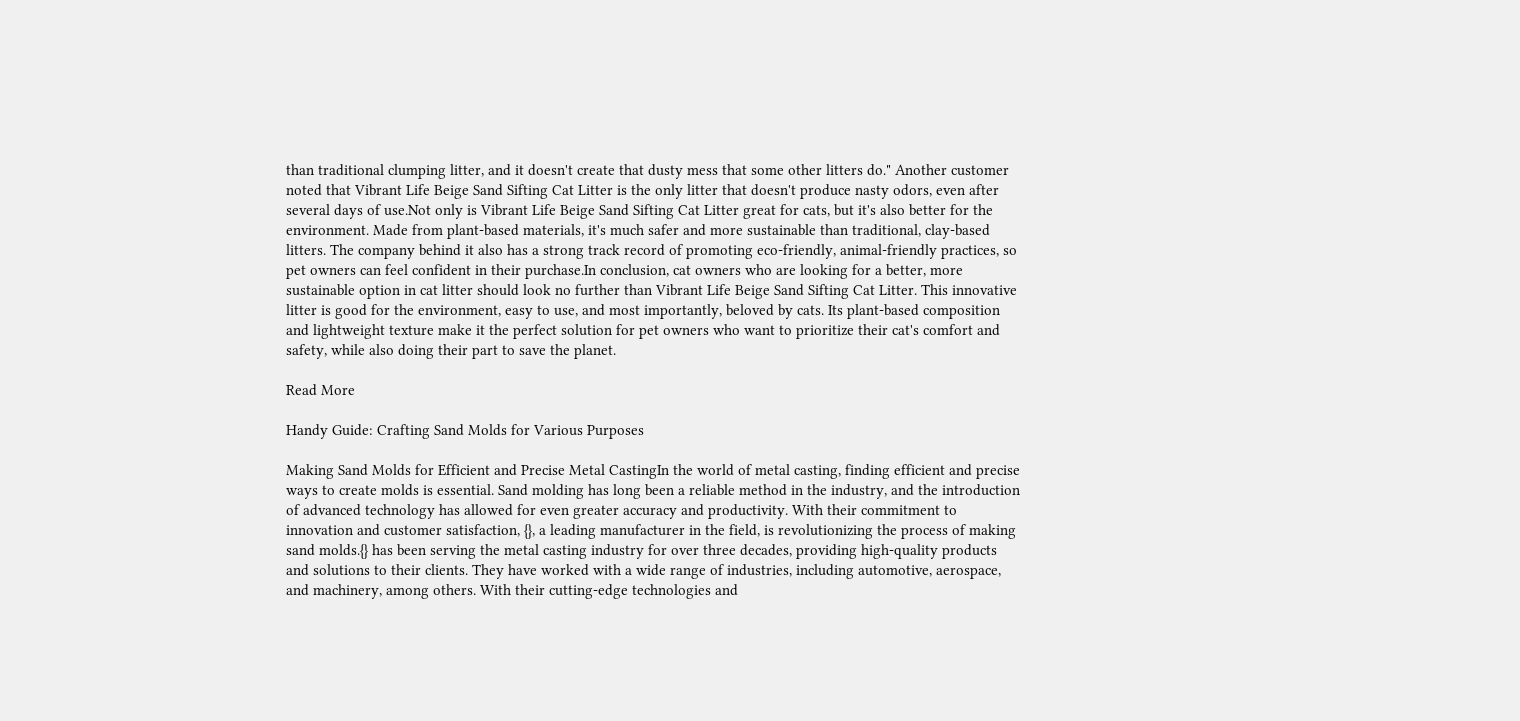than traditional clumping litter, and it doesn't create that dusty mess that some other litters do." Another customer noted that Vibrant Life Beige Sand Sifting Cat Litter is the only litter that doesn't produce nasty odors, even after several days of use.Not only is Vibrant Life Beige Sand Sifting Cat Litter great for cats, but it's also better for the environment. Made from plant-based materials, it's much safer and more sustainable than traditional, clay-based litters. The company behind it also has a strong track record of promoting eco-friendly, animal-friendly practices, so pet owners can feel confident in their purchase.In conclusion, cat owners who are looking for a better, more sustainable option in cat litter should look no further than Vibrant Life Beige Sand Sifting Cat Litter. This innovative litter is good for the environment, easy to use, and most importantly, beloved by cats. Its plant-based composition and lightweight texture make it the perfect solution for pet owners who want to prioritize their cat's comfort and safety, while also doing their part to save the planet.

Read More

Handy Guide: Crafting Sand Molds for Various Purposes

Making Sand Molds for Efficient and Precise Metal CastingIn the world of metal casting, finding efficient and precise ways to create molds is essential. Sand molding has long been a reliable method in the industry, and the introduction of advanced technology has allowed for even greater accuracy and productivity. With their commitment to innovation and customer satisfaction, {}, a leading manufacturer in the field, is revolutionizing the process of making sand molds.{} has been serving the metal casting industry for over three decades, providing high-quality products and solutions to their clients. They have worked with a wide range of industries, including automotive, aerospace, and machinery, among others. With their cutting-edge technologies and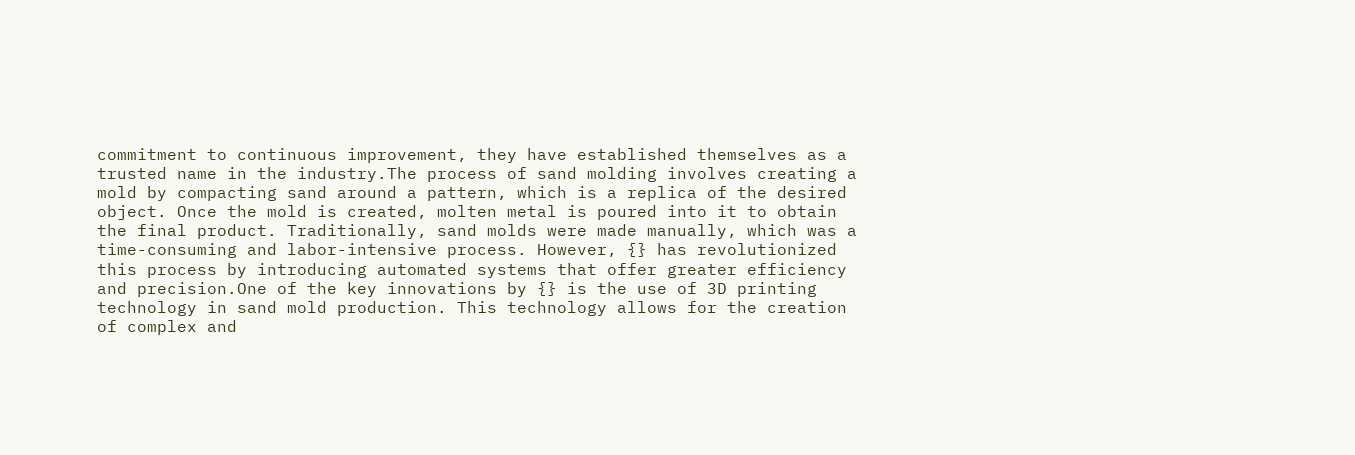commitment to continuous improvement, they have established themselves as a trusted name in the industry.The process of sand molding involves creating a mold by compacting sand around a pattern, which is a replica of the desired object. Once the mold is created, molten metal is poured into it to obtain the final product. Traditionally, sand molds were made manually, which was a time-consuming and labor-intensive process. However, {} has revolutionized this process by introducing automated systems that offer greater efficiency and precision.One of the key innovations by {} is the use of 3D printing technology in sand mold production. This technology allows for the creation of complex and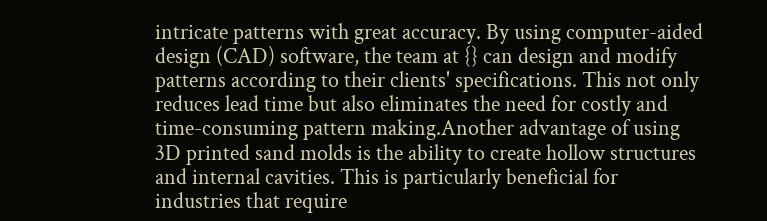intricate patterns with great accuracy. By using computer-aided design (CAD) software, the team at {} can design and modify patterns according to their clients' specifications. This not only reduces lead time but also eliminates the need for costly and time-consuming pattern making.Another advantage of using 3D printed sand molds is the ability to create hollow structures and internal cavities. This is particularly beneficial for industries that require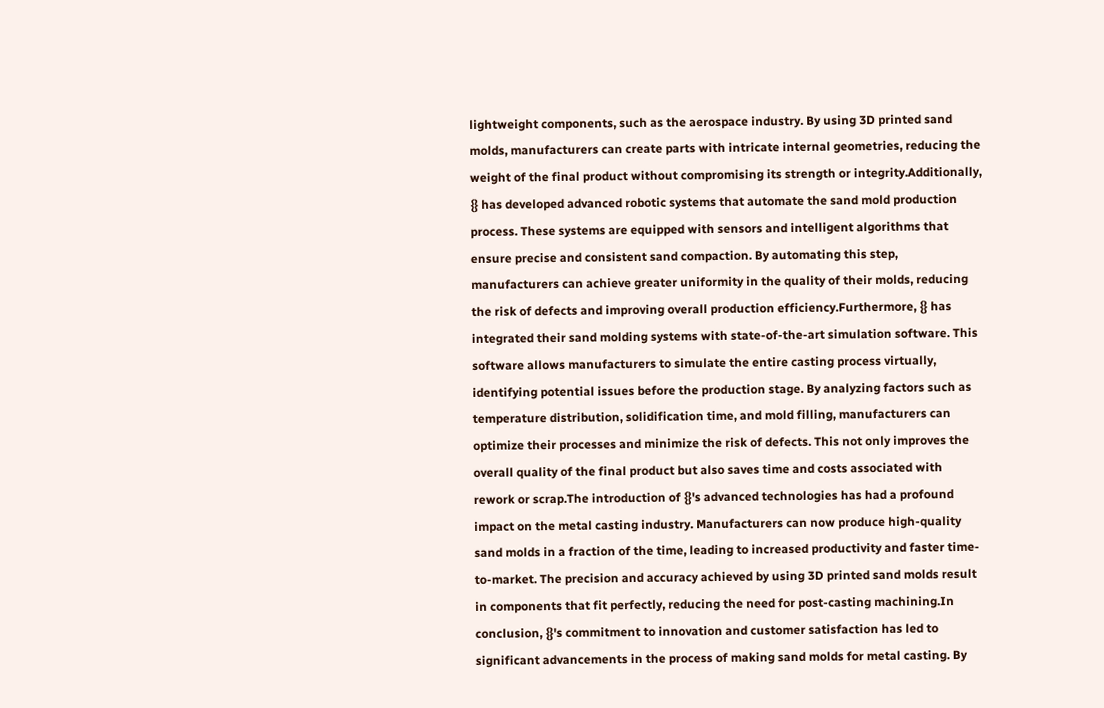lightweight components, such as the aerospace industry. By using 3D printed sand molds, manufacturers can create parts with intricate internal geometries, reducing the weight of the final product without compromising its strength or integrity.Additionally, {} has developed advanced robotic systems that automate the sand mold production process. These systems are equipped with sensors and intelligent algorithms that ensure precise and consistent sand compaction. By automating this step, manufacturers can achieve greater uniformity in the quality of their molds, reducing the risk of defects and improving overall production efficiency.Furthermore, {} has integrated their sand molding systems with state-of-the-art simulation software. This software allows manufacturers to simulate the entire casting process virtually, identifying potential issues before the production stage. By analyzing factors such as temperature distribution, solidification time, and mold filling, manufacturers can optimize their processes and minimize the risk of defects. This not only improves the overall quality of the final product but also saves time and costs associated with rework or scrap.The introduction of {}'s advanced technologies has had a profound impact on the metal casting industry. Manufacturers can now produce high-quality sand molds in a fraction of the time, leading to increased productivity and faster time-to-market. The precision and accuracy achieved by using 3D printed sand molds result in components that fit perfectly, reducing the need for post-casting machining.In conclusion, {}'s commitment to innovation and customer satisfaction has led to significant advancements in the process of making sand molds for metal casting. By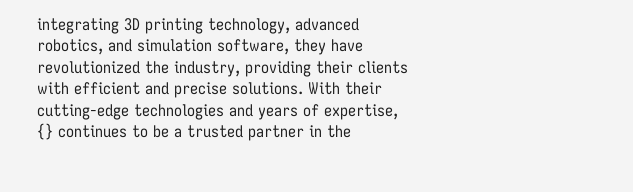integrating 3D printing technology, advanced robotics, and simulation software, they have revolutionized the industry, providing their clients with efficient and precise solutions. With their cutting-edge technologies and years of expertise, {} continues to be a trusted partner in the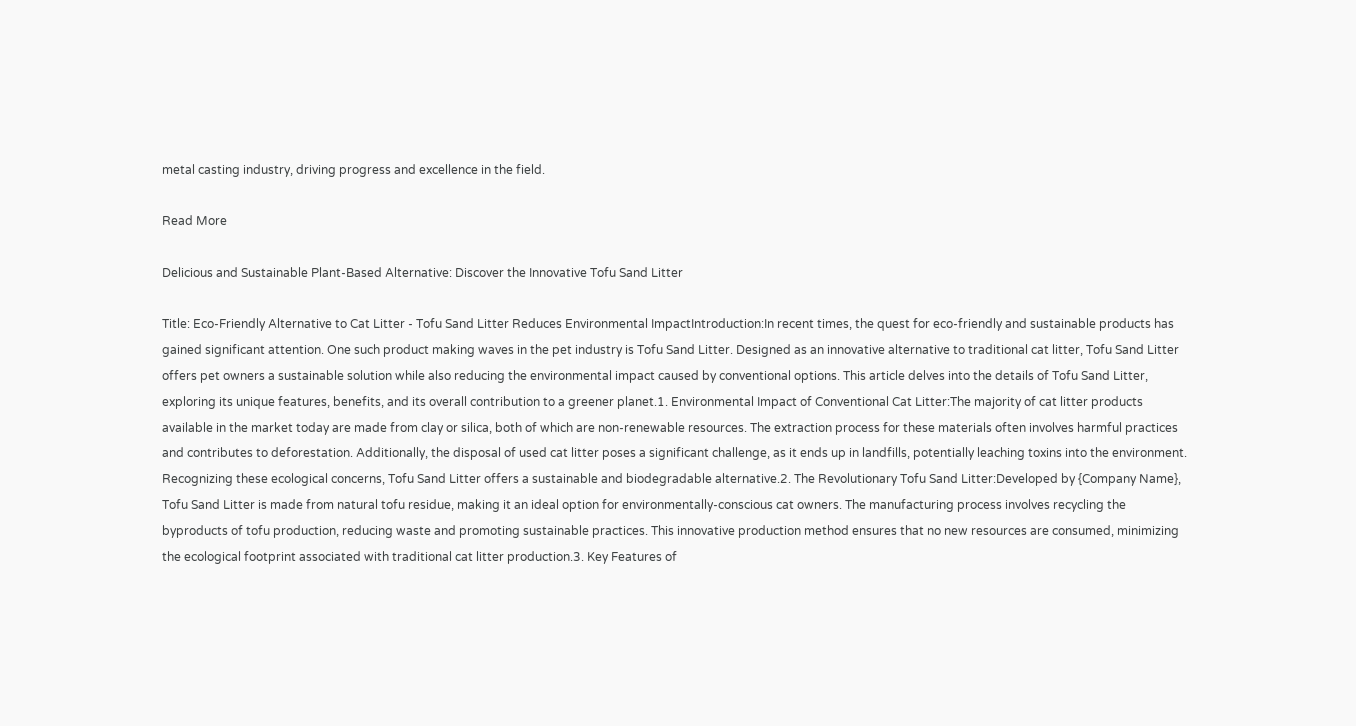metal casting industry, driving progress and excellence in the field.

Read More

Delicious and Sustainable Plant-Based Alternative: Discover the Innovative Tofu Sand Litter

Title: Eco-Friendly Alternative to Cat Litter - Tofu Sand Litter Reduces Environmental ImpactIntroduction:In recent times, the quest for eco-friendly and sustainable products has gained significant attention. One such product making waves in the pet industry is Tofu Sand Litter. Designed as an innovative alternative to traditional cat litter, Tofu Sand Litter offers pet owners a sustainable solution while also reducing the environmental impact caused by conventional options. This article delves into the details of Tofu Sand Litter, exploring its unique features, benefits, and its overall contribution to a greener planet.1. Environmental Impact of Conventional Cat Litter:The majority of cat litter products available in the market today are made from clay or silica, both of which are non-renewable resources. The extraction process for these materials often involves harmful practices and contributes to deforestation. Additionally, the disposal of used cat litter poses a significant challenge, as it ends up in landfills, potentially leaching toxins into the environment. Recognizing these ecological concerns, Tofu Sand Litter offers a sustainable and biodegradable alternative.2. The Revolutionary Tofu Sand Litter:Developed by {Company Name}, Tofu Sand Litter is made from natural tofu residue, making it an ideal option for environmentally-conscious cat owners. The manufacturing process involves recycling the byproducts of tofu production, reducing waste and promoting sustainable practices. This innovative production method ensures that no new resources are consumed, minimizing the ecological footprint associated with traditional cat litter production.3. Key Features of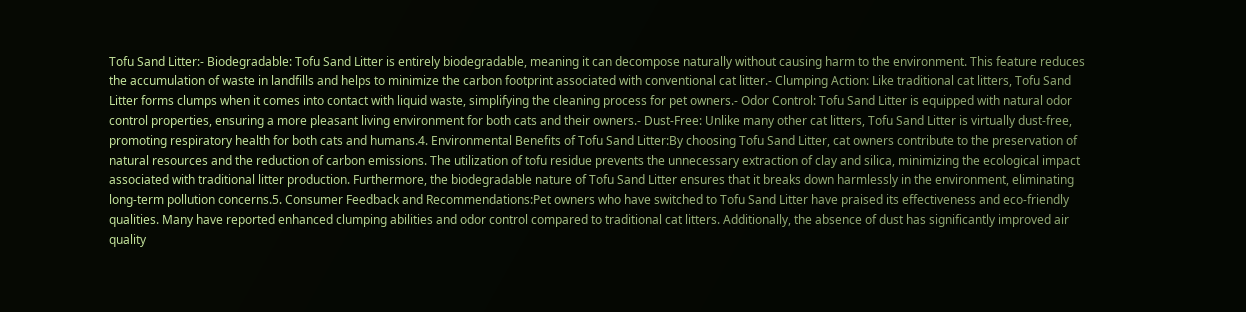Tofu Sand Litter:- Biodegradable: Tofu Sand Litter is entirely biodegradable, meaning it can decompose naturally without causing harm to the environment. This feature reduces the accumulation of waste in landfills and helps to minimize the carbon footprint associated with conventional cat litter.- Clumping Action: Like traditional cat litters, Tofu Sand Litter forms clumps when it comes into contact with liquid waste, simplifying the cleaning process for pet owners.- Odor Control: Tofu Sand Litter is equipped with natural odor control properties, ensuring a more pleasant living environment for both cats and their owners.- Dust-Free: Unlike many other cat litters, Tofu Sand Litter is virtually dust-free, promoting respiratory health for both cats and humans.4. Environmental Benefits of Tofu Sand Litter:By choosing Tofu Sand Litter, cat owners contribute to the preservation of natural resources and the reduction of carbon emissions. The utilization of tofu residue prevents the unnecessary extraction of clay and silica, minimizing the ecological impact associated with traditional litter production. Furthermore, the biodegradable nature of Tofu Sand Litter ensures that it breaks down harmlessly in the environment, eliminating long-term pollution concerns.5. Consumer Feedback and Recommendations:Pet owners who have switched to Tofu Sand Litter have praised its effectiveness and eco-friendly qualities. Many have reported enhanced clumping abilities and odor control compared to traditional cat litters. Additionally, the absence of dust has significantly improved air quality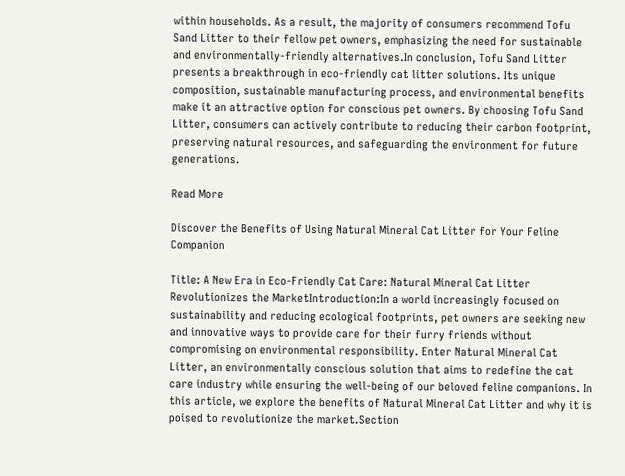within households. As a result, the majority of consumers recommend Tofu Sand Litter to their fellow pet owners, emphasizing the need for sustainable and environmentally-friendly alternatives.In conclusion, Tofu Sand Litter presents a breakthrough in eco-friendly cat litter solutions. Its unique composition, sustainable manufacturing process, and environmental benefits make it an attractive option for conscious pet owners. By choosing Tofu Sand Litter, consumers can actively contribute to reducing their carbon footprint, preserving natural resources, and safeguarding the environment for future generations.

Read More

Discover the Benefits of Using Natural Mineral Cat Litter for Your Feline Companion

Title: A New Era in Eco-Friendly Cat Care: Natural Mineral Cat Litter Revolutionizes the MarketIntroduction:In a world increasingly focused on sustainability and reducing ecological footprints, pet owners are seeking new and innovative ways to provide care for their furry friends without compromising on environmental responsibility. Enter Natural Mineral Cat Litter, an environmentally conscious solution that aims to redefine the cat care industry while ensuring the well-being of our beloved feline companions. In this article, we explore the benefits of Natural Mineral Cat Litter and why it is poised to revolutionize the market.Section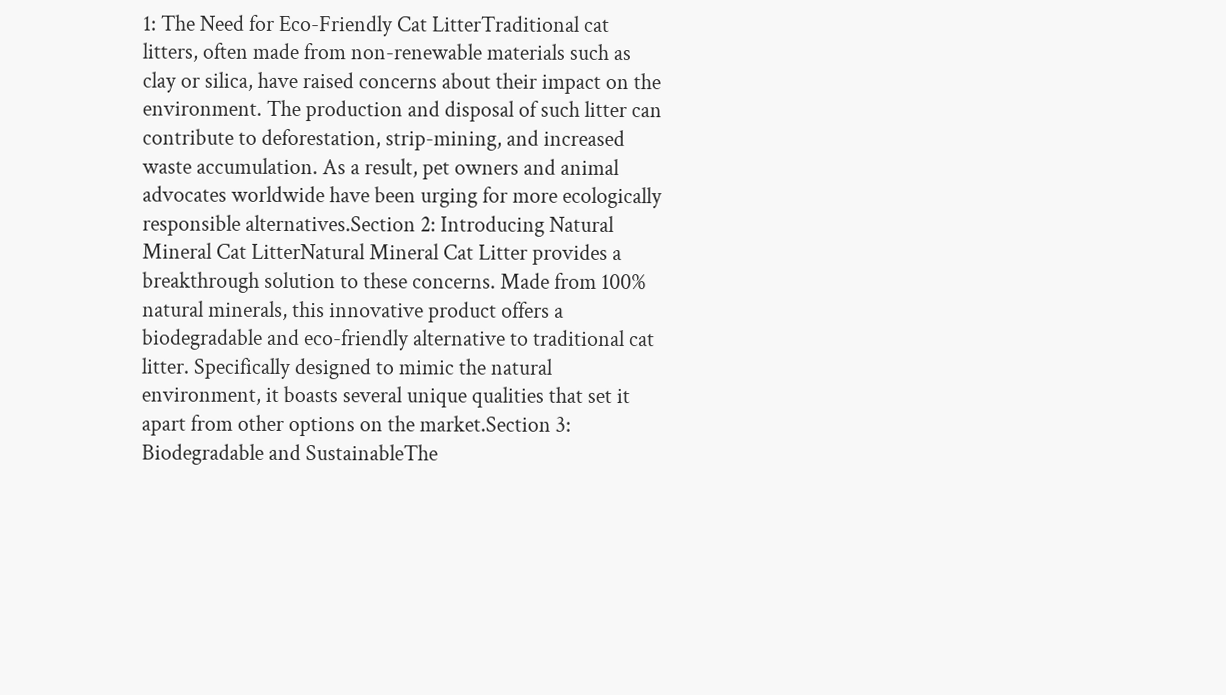1: The Need for Eco-Friendly Cat LitterTraditional cat litters, often made from non-renewable materials such as clay or silica, have raised concerns about their impact on the environment. The production and disposal of such litter can contribute to deforestation, strip-mining, and increased waste accumulation. As a result, pet owners and animal advocates worldwide have been urging for more ecologically responsible alternatives.Section 2: Introducing Natural Mineral Cat LitterNatural Mineral Cat Litter provides a breakthrough solution to these concerns. Made from 100% natural minerals, this innovative product offers a biodegradable and eco-friendly alternative to traditional cat litter. Specifically designed to mimic the natural environment, it boasts several unique qualities that set it apart from other options on the market.Section 3: Biodegradable and SustainableThe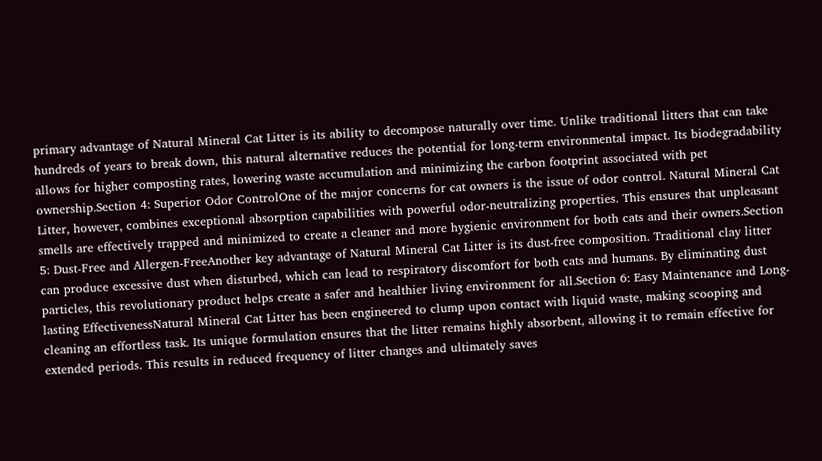primary advantage of Natural Mineral Cat Litter is its ability to decompose naturally over time. Unlike traditional litters that can take hundreds of years to break down, this natural alternative reduces the potential for long-term environmental impact. Its biodegradability allows for higher composting rates, lowering waste accumulation and minimizing the carbon footprint associated with pet ownership.Section 4: Superior Odor ControlOne of the major concerns for cat owners is the issue of odor control. Natural Mineral Cat Litter, however, combines exceptional absorption capabilities with powerful odor-neutralizing properties. This ensures that unpleasant smells are effectively trapped and minimized to create a cleaner and more hygienic environment for both cats and their owners.Section 5: Dust-Free and Allergen-FreeAnother key advantage of Natural Mineral Cat Litter is its dust-free composition. Traditional clay litter can produce excessive dust when disturbed, which can lead to respiratory discomfort for both cats and humans. By eliminating dust particles, this revolutionary product helps create a safer and healthier living environment for all.Section 6: Easy Maintenance and Long-lasting EffectivenessNatural Mineral Cat Litter has been engineered to clump upon contact with liquid waste, making scooping and cleaning an effortless task. Its unique formulation ensures that the litter remains highly absorbent, allowing it to remain effective for extended periods. This results in reduced frequency of litter changes and ultimately saves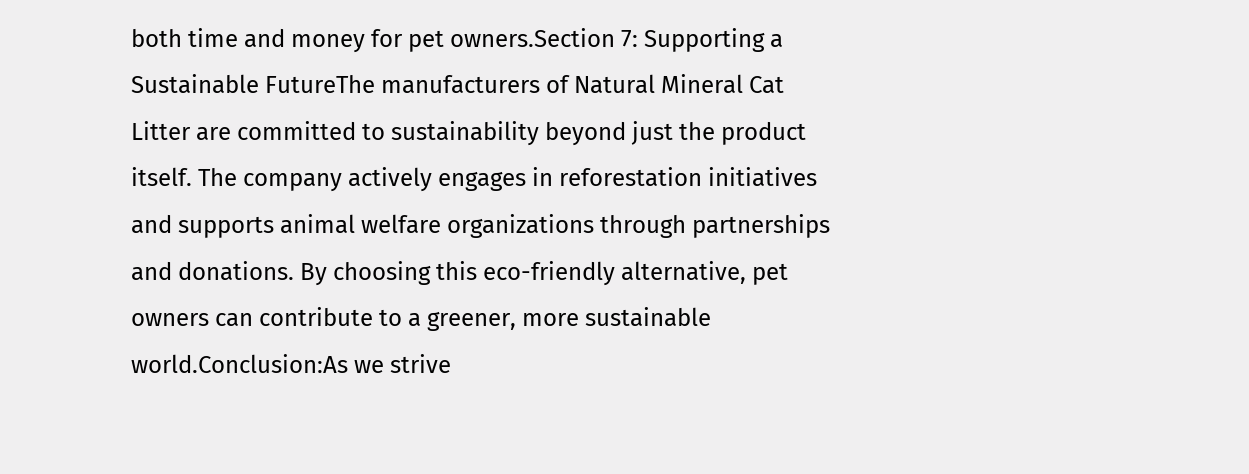both time and money for pet owners.Section 7: Supporting a Sustainable FutureThe manufacturers of Natural Mineral Cat Litter are committed to sustainability beyond just the product itself. The company actively engages in reforestation initiatives and supports animal welfare organizations through partnerships and donations. By choosing this eco-friendly alternative, pet owners can contribute to a greener, more sustainable world.Conclusion:As we strive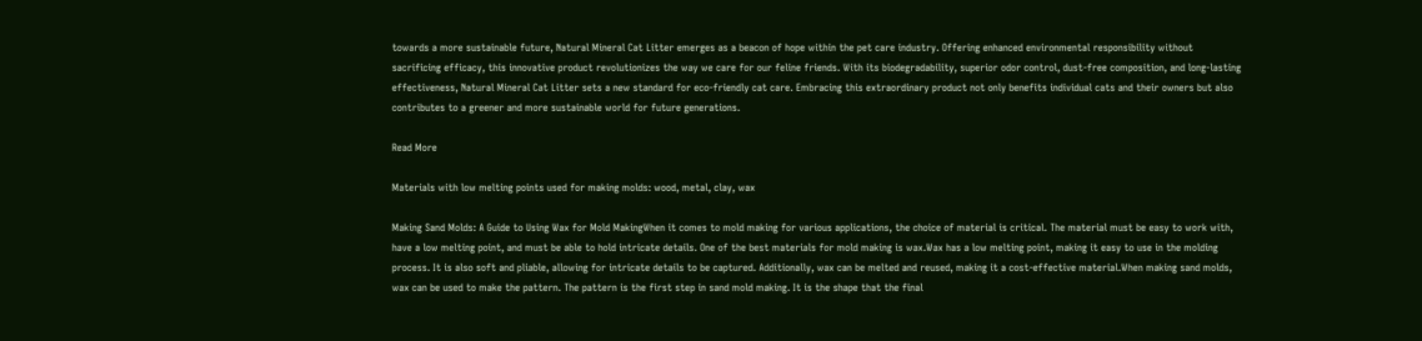towards a more sustainable future, Natural Mineral Cat Litter emerges as a beacon of hope within the pet care industry. Offering enhanced environmental responsibility without sacrificing efficacy, this innovative product revolutionizes the way we care for our feline friends. With its biodegradability, superior odor control, dust-free composition, and long-lasting effectiveness, Natural Mineral Cat Litter sets a new standard for eco-friendly cat care. Embracing this extraordinary product not only benefits individual cats and their owners but also contributes to a greener and more sustainable world for future generations.

Read More

Materials with low melting points used for making molds: wood, metal, clay, wax

Making Sand Molds: A Guide to Using Wax for Mold MakingWhen it comes to mold making for various applications, the choice of material is critical. The material must be easy to work with, have a low melting point, and must be able to hold intricate details. One of the best materials for mold making is wax.Wax has a low melting point, making it easy to use in the molding process. It is also soft and pliable, allowing for intricate details to be captured. Additionally, wax can be melted and reused, making it a cost-effective material.When making sand molds, wax can be used to make the pattern. The pattern is the first step in sand mold making. It is the shape that the final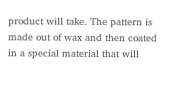product will take. The pattern is made out of wax and then coated in a special material that will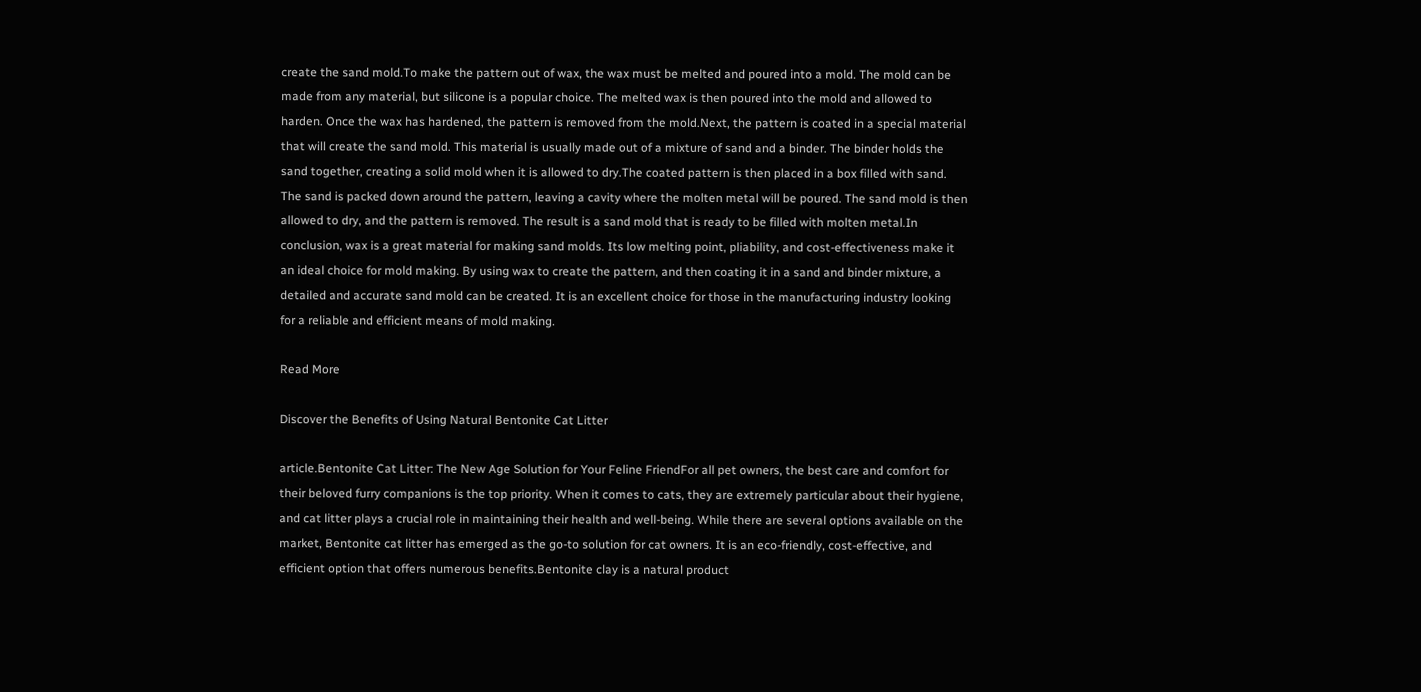create the sand mold.To make the pattern out of wax, the wax must be melted and poured into a mold. The mold can be made from any material, but silicone is a popular choice. The melted wax is then poured into the mold and allowed to harden. Once the wax has hardened, the pattern is removed from the mold.Next, the pattern is coated in a special material that will create the sand mold. This material is usually made out of a mixture of sand and a binder. The binder holds the sand together, creating a solid mold when it is allowed to dry.The coated pattern is then placed in a box filled with sand. The sand is packed down around the pattern, leaving a cavity where the molten metal will be poured. The sand mold is then allowed to dry, and the pattern is removed. The result is a sand mold that is ready to be filled with molten metal.In conclusion, wax is a great material for making sand molds. Its low melting point, pliability, and cost-effectiveness make it an ideal choice for mold making. By using wax to create the pattern, and then coating it in a sand and binder mixture, a detailed and accurate sand mold can be created. It is an excellent choice for those in the manufacturing industry looking for a reliable and efficient means of mold making.

Read More

Discover the Benefits of Using Natural Bentonite Cat Litter

article.Bentonite Cat Litter: The New Age Solution for Your Feline FriendFor all pet owners, the best care and comfort for their beloved furry companions is the top priority. When it comes to cats, they are extremely particular about their hygiene, and cat litter plays a crucial role in maintaining their health and well-being. While there are several options available on the market, Bentonite cat litter has emerged as the go-to solution for cat owners. It is an eco-friendly, cost-effective, and efficient option that offers numerous benefits.Bentonite clay is a natural product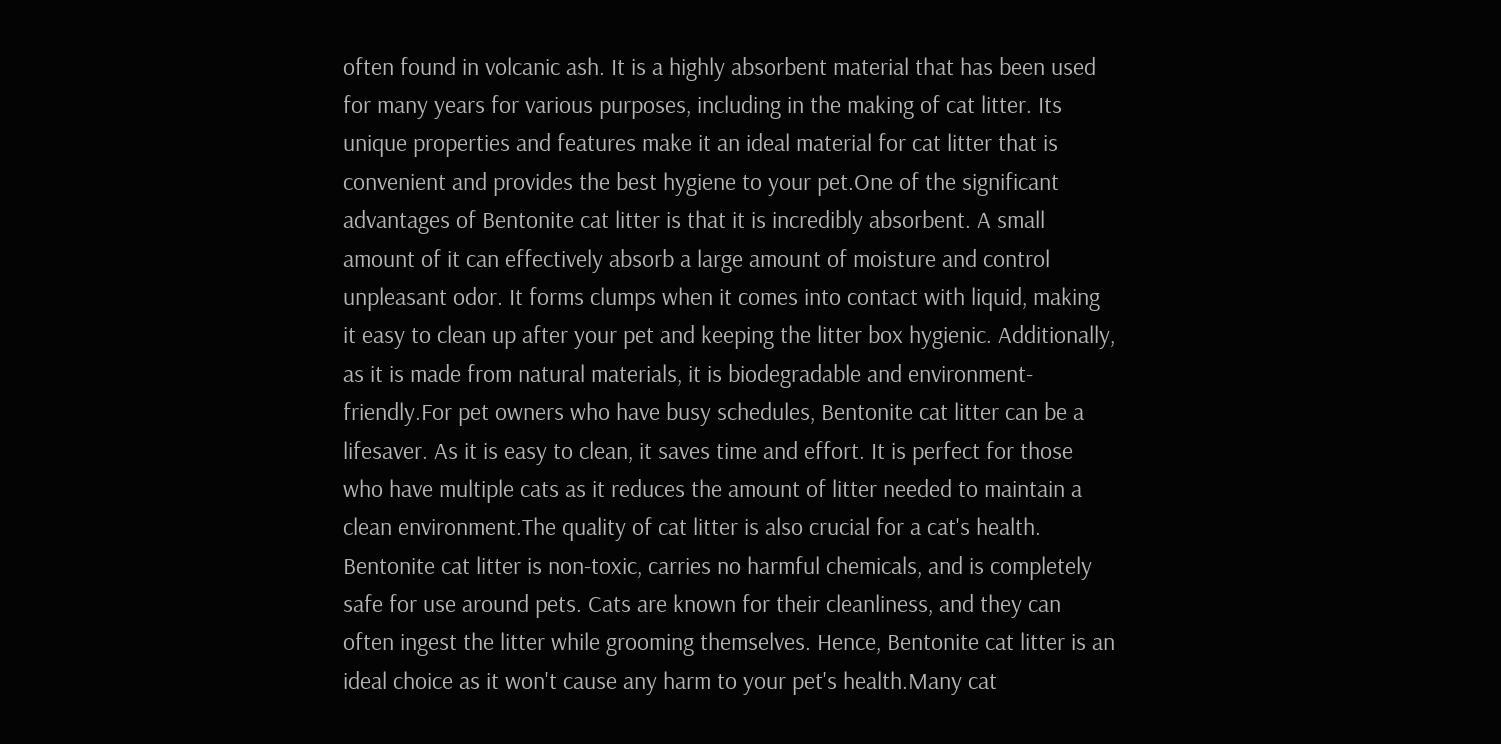often found in volcanic ash. It is a highly absorbent material that has been used for many years for various purposes, including in the making of cat litter. Its unique properties and features make it an ideal material for cat litter that is convenient and provides the best hygiene to your pet.One of the significant advantages of Bentonite cat litter is that it is incredibly absorbent. A small amount of it can effectively absorb a large amount of moisture and control unpleasant odor. It forms clumps when it comes into contact with liquid, making it easy to clean up after your pet and keeping the litter box hygienic. Additionally, as it is made from natural materials, it is biodegradable and environment-friendly.For pet owners who have busy schedules, Bentonite cat litter can be a lifesaver. As it is easy to clean, it saves time and effort. It is perfect for those who have multiple cats as it reduces the amount of litter needed to maintain a clean environment.The quality of cat litter is also crucial for a cat's health. Bentonite cat litter is non-toxic, carries no harmful chemicals, and is completely safe for use around pets. Cats are known for their cleanliness, and they can often ingest the litter while grooming themselves. Hence, Bentonite cat litter is an ideal choice as it won't cause any harm to your pet's health.Many cat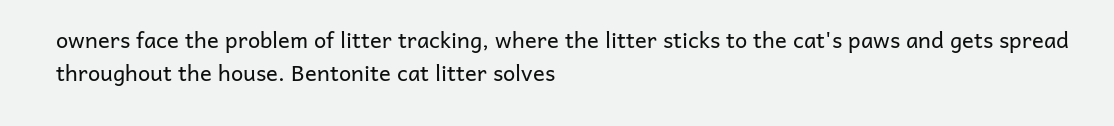owners face the problem of litter tracking, where the litter sticks to the cat's paws and gets spread throughout the house. Bentonite cat litter solves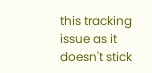this tracking issue as it doesn't stick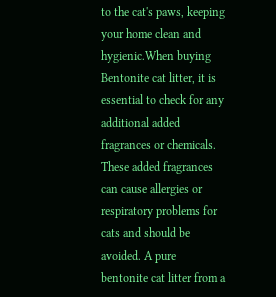to the cat's paws, keeping your home clean and hygienic.When buying Bentonite cat litter, it is essential to check for any additional added fragrances or chemicals. These added fragrances can cause allergies or respiratory problems for cats and should be avoided. A pure bentonite cat litter from a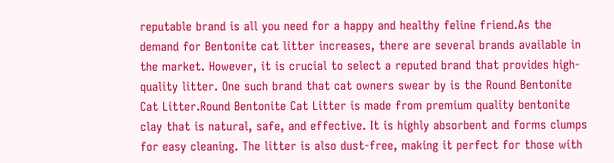reputable brand is all you need for a happy and healthy feline friend.As the demand for Bentonite cat litter increases, there are several brands available in the market. However, it is crucial to select a reputed brand that provides high-quality litter. One such brand that cat owners swear by is the Round Bentonite Cat Litter.Round Bentonite Cat Litter is made from premium quality bentonite clay that is natural, safe, and effective. It is highly absorbent and forms clumps for easy cleaning. The litter is also dust-free, making it perfect for those with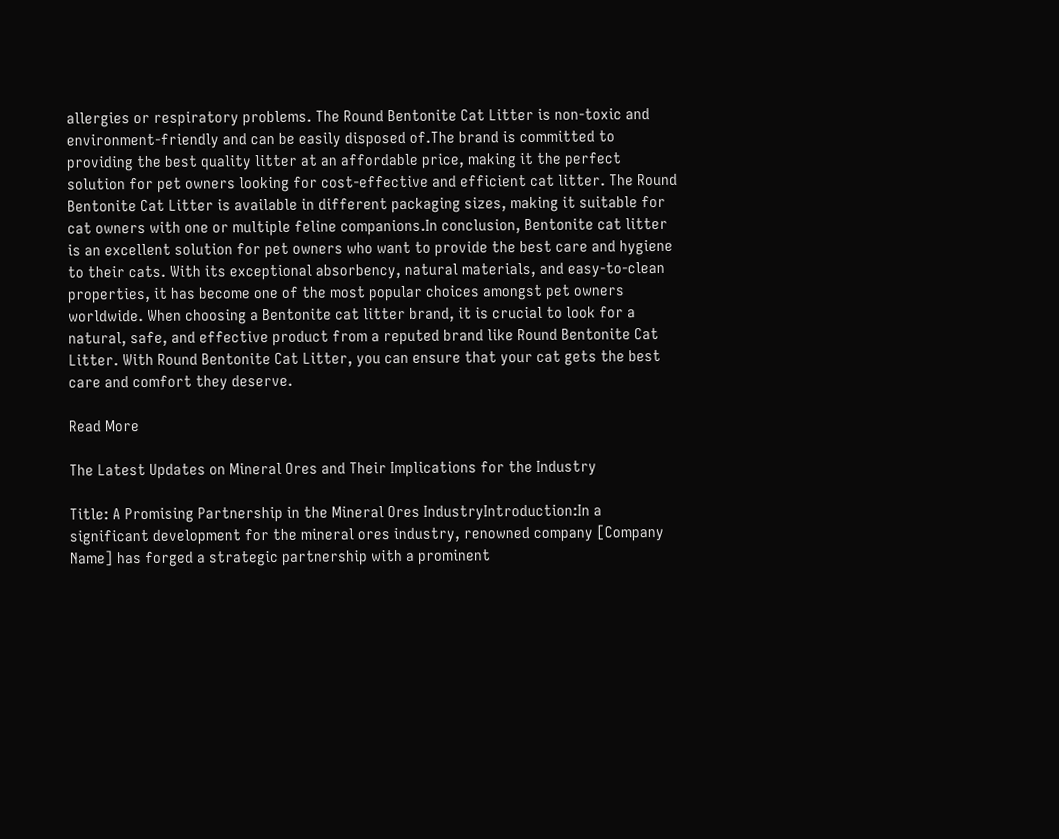allergies or respiratory problems. The Round Bentonite Cat Litter is non-toxic and environment-friendly and can be easily disposed of.The brand is committed to providing the best quality litter at an affordable price, making it the perfect solution for pet owners looking for cost-effective and efficient cat litter. The Round Bentonite Cat Litter is available in different packaging sizes, making it suitable for cat owners with one or multiple feline companions.In conclusion, Bentonite cat litter is an excellent solution for pet owners who want to provide the best care and hygiene to their cats. With its exceptional absorbency, natural materials, and easy-to-clean properties, it has become one of the most popular choices amongst pet owners worldwide. When choosing a Bentonite cat litter brand, it is crucial to look for a natural, safe, and effective product from a reputed brand like Round Bentonite Cat Litter. With Round Bentonite Cat Litter, you can ensure that your cat gets the best care and comfort they deserve.

Read More

The Latest Updates on Mineral Ores and Their Implications for the Industry

Title: A Promising Partnership in the Mineral Ores IndustryIntroduction:In a significant development for the mineral ores industry, renowned company [Company Name] has forged a strategic partnership with a prominent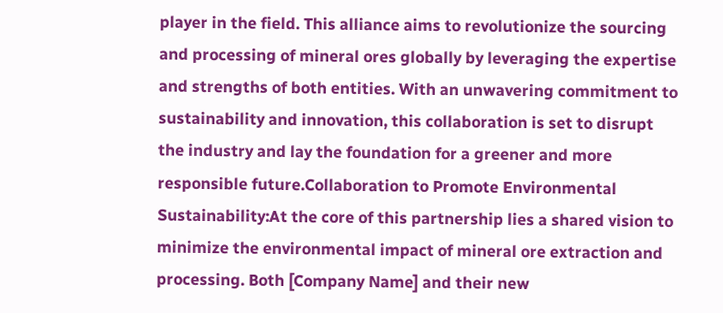player in the field. This alliance aims to revolutionize the sourcing and processing of mineral ores globally by leveraging the expertise and strengths of both entities. With an unwavering commitment to sustainability and innovation, this collaboration is set to disrupt the industry and lay the foundation for a greener and more responsible future.Collaboration to Promote Environmental Sustainability:At the core of this partnership lies a shared vision to minimize the environmental impact of mineral ore extraction and processing. Both [Company Name] and their new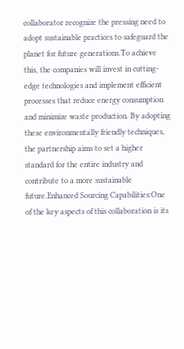collaborator recognize the pressing need to adopt sustainable practices to safeguard the planet for future generations.To achieve this, the companies will invest in cutting-edge technologies and implement efficient processes that reduce energy consumption and minimize waste production. By adopting these environmentally friendly techniques, the partnership aims to set a higher standard for the entire industry and contribute to a more sustainable future.Enhanced Sourcing Capabilities:One of the key aspects of this collaboration is its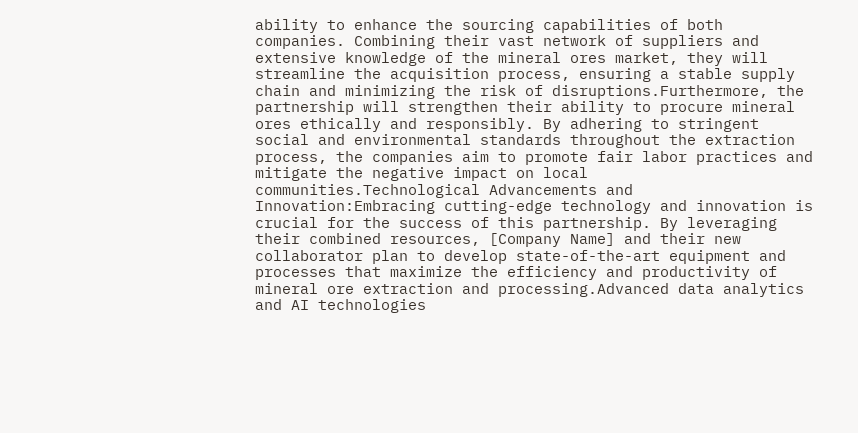ability to enhance the sourcing capabilities of both companies. Combining their vast network of suppliers and extensive knowledge of the mineral ores market, they will streamline the acquisition process, ensuring a stable supply chain and minimizing the risk of disruptions.Furthermore, the partnership will strengthen their ability to procure mineral ores ethically and responsibly. By adhering to stringent social and environmental standards throughout the extraction process, the companies aim to promote fair labor practices and mitigate the negative impact on local communities.Technological Advancements and Innovation:Embracing cutting-edge technology and innovation is crucial for the success of this partnership. By leveraging their combined resources, [Company Name] and their new collaborator plan to develop state-of-the-art equipment and processes that maximize the efficiency and productivity of mineral ore extraction and processing.Advanced data analytics and AI technologies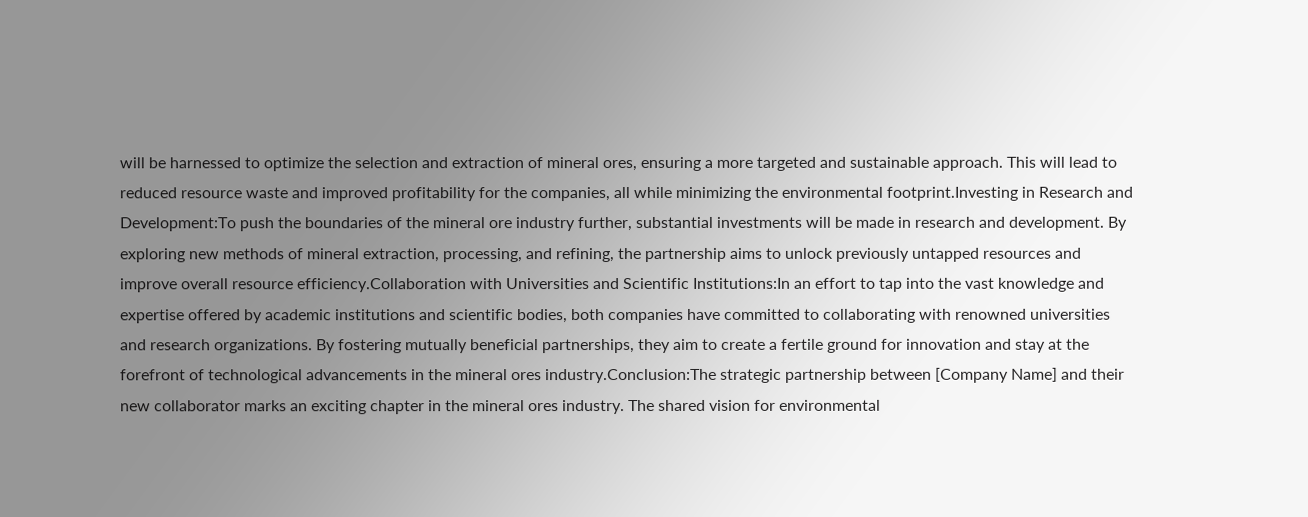will be harnessed to optimize the selection and extraction of mineral ores, ensuring a more targeted and sustainable approach. This will lead to reduced resource waste and improved profitability for the companies, all while minimizing the environmental footprint.Investing in Research and Development:To push the boundaries of the mineral ore industry further, substantial investments will be made in research and development. By exploring new methods of mineral extraction, processing, and refining, the partnership aims to unlock previously untapped resources and improve overall resource efficiency.Collaboration with Universities and Scientific Institutions:In an effort to tap into the vast knowledge and expertise offered by academic institutions and scientific bodies, both companies have committed to collaborating with renowned universities and research organizations. By fostering mutually beneficial partnerships, they aim to create a fertile ground for innovation and stay at the forefront of technological advancements in the mineral ores industry.Conclusion:The strategic partnership between [Company Name] and their new collaborator marks an exciting chapter in the mineral ores industry. The shared vision for environmental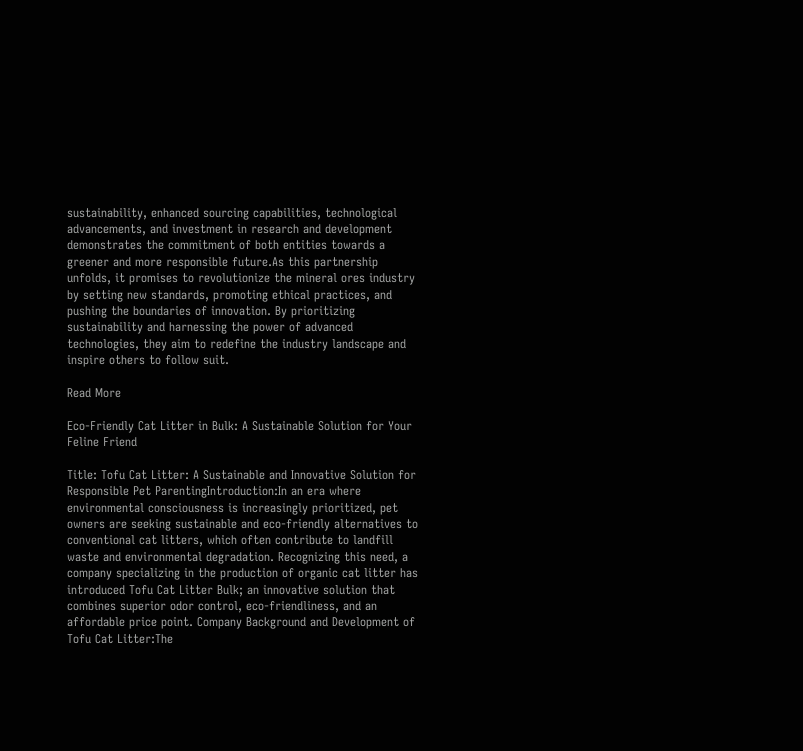sustainability, enhanced sourcing capabilities, technological advancements, and investment in research and development demonstrates the commitment of both entities towards a greener and more responsible future.As this partnership unfolds, it promises to revolutionize the mineral ores industry by setting new standards, promoting ethical practices, and pushing the boundaries of innovation. By prioritizing sustainability and harnessing the power of advanced technologies, they aim to redefine the industry landscape and inspire others to follow suit.

Read More

Eco-Friendly Cat Litter in Bulk: A Sustainable Solution for Your Feline Friend

Title: Tofu Cat Litter: A Sustainable and Innovative Solution for Responsible Pet ParentingIntroduction:In an era where environmental consciousness is increasingly prioritized, pet owners are seeking sustainable and eco-friendly alternatives to conventional cat litters, which often contribute to landfill waste and environmental degradation. Recognizing this need, a company specializing in the production of organic cat litter has introduced Tofu Cat Litter Bulk; an innovative solution that combines superior odor control, eco-friendliness, and an affordable price point. Company Background and Development of Tofu Cat Litter:The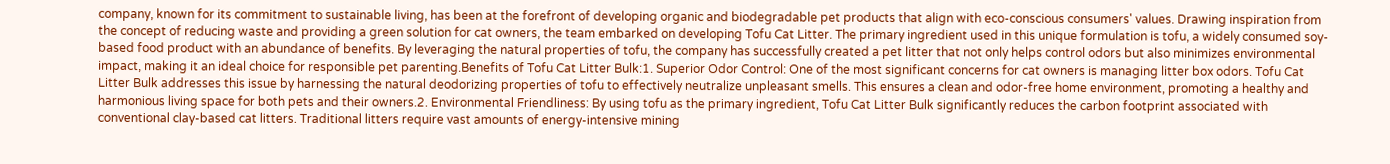company, known for its commitment to sustainable living, has been at the forefront of developing organic and biodegradable pet products that align with eco-conscious consumers' values. Drawing inspiration from the concept of reducing waste and providing a green solution for cat owners, the team embarked on developing Tofu Cat Litter. The primary ingredient used in this unique formulation is tofu, a widely consumed soy-based food product with an abundance of benefits. By leveraging the natural properties of tofu, the company has successfully created a pet litter that not only helps control odors but also minimizes environmental impact, making it an ideal choice for responsible pet parenting.Benefits of Tofu Cat Litter Bulk:1. Superior Odor Control: One of the most significant concerns for cat owners is managing litter box odors. Tofu Cat Litter Bulk addresses this issue by harnessing the natural deodorizing properties of tofu to effectively neutralize unpleasant smells. This ensures a clean and odor-free home environment, promoting a healthy and harmonious living space for both pets and their owners.2. Environmental Friendliness: By using tofu as the primary ingredient, Tofu Cat Litter Bulk significantly reduces the carbon footprint associated with conventional clay-based cat litters. Traditional litters require vast amounts of energy-intensive mining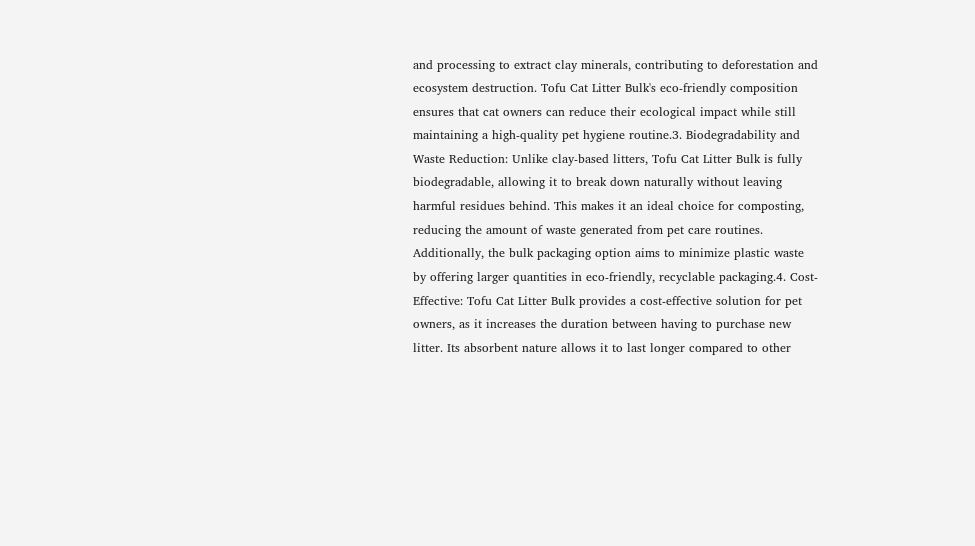and processing to extract clay minerals, contributing to deforestation and ecosystem destruction. Tofu Cat Litter Bulk's eco-friendly composition ensures that cat owners can reduce their ecological impact while still maintaining a high-quality pet hygiene routine.3. Biodegradability and Waste Reduction: Unlike clay-based litters, Tofu Cat Litter Bulk is fully biodegradable, allowing it to break down naturally without leaving harmful residues behind. This makes it an ideal choice for composting, reducing the amount of waste generated from pet care routines. Additionally, the bulk packaging option aims to minimize plastic waste by offering larger quantities in eco-friendly, recyclable packaging.4. Cost-Effective: Tofu Cat Litter Bulk provides a cost-effective solution for pet owners, as it increases the duration between having to purchase new litter. Its absorbent nature allows it to last longer compared to other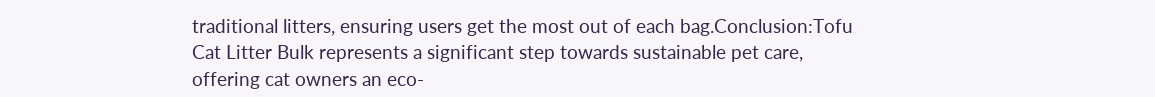traditional litters, ensuring users get the most out of each bag.Conclusion:Tofu Cat Litter Bulk represents a significant step towards sustainable pet care, offering cat owners an eco-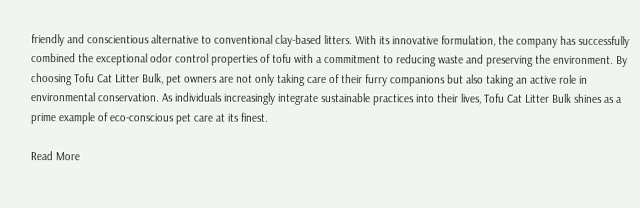friendly and conscientious alternative to conventional clay-based litters. With its innovative formulation, the company has successfully combined the exceptional odor control properties of tofu with a commitment to reducing waste and preserving the environment. By choosing Tofu Cat Litter Bulk, pet owners are not only taking care of their furry companions but also taking an active role in environmental conservation. As individuals increasingly integrate sustainable practices into their lives, Tofu Cat Litter Bulk shines as a prime example of eco-conscious pet care at its finest.

Read More